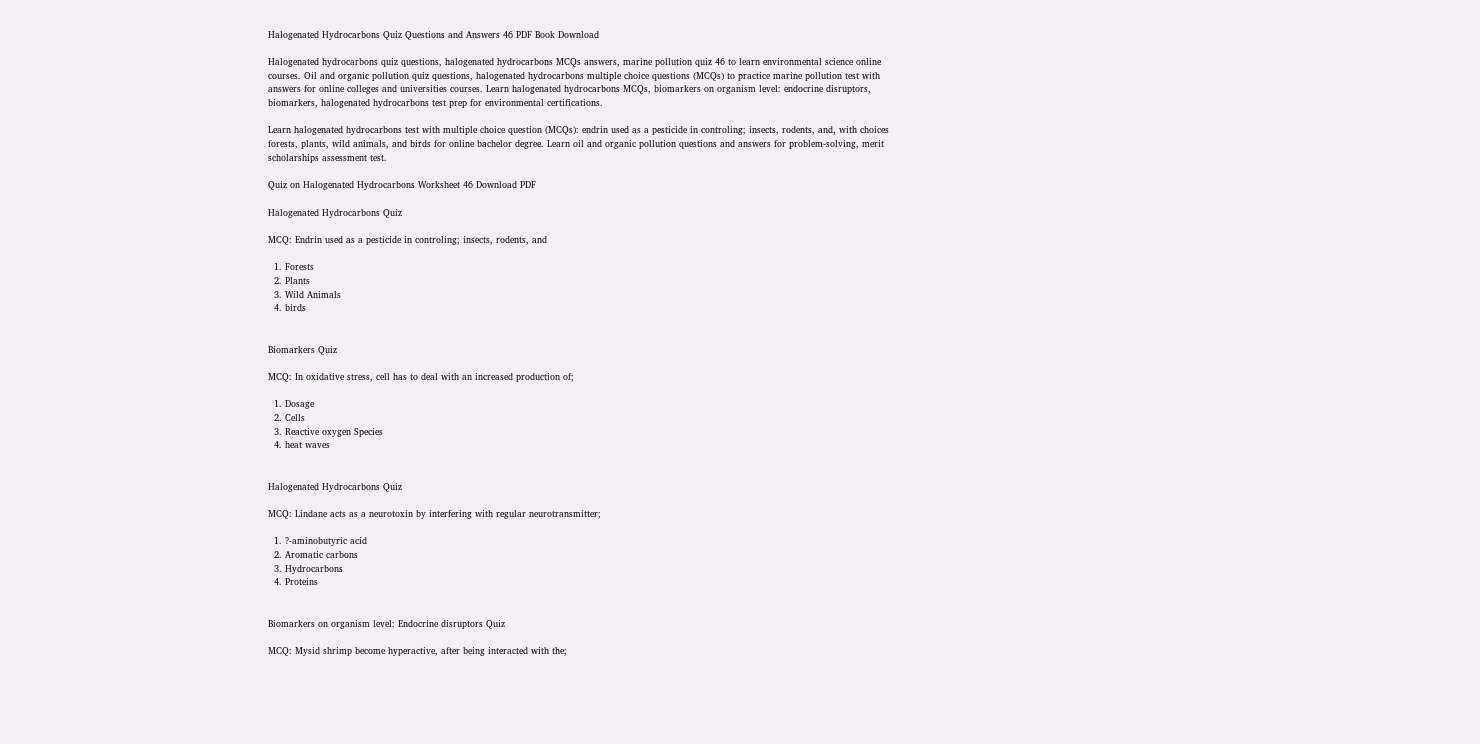Halogenated Hydrocarbons Quiz Questions and Answers 46 PDF Book Download

Halogenated hydrocarbons quiz questions, halogenated hydrocarbons MCQs answers, marine pollution quiz 46 to learn environmental science online courses. Oil and organic pollution quiz questions, halogenated hydrocarbons multiple choice questions (MCQs) to practice marine pollution test with answers for online colleges and universities courses. Learn halogenated hydrocarbons MCQs, biomarkers on organism level: endocrine disruptors, biomarkers, halogenated hydrocarbons test prep for environmental certifications.

Learn halogenated hydrocarbons test with multiple choice question (MCQs): endrin used as a pesticide in controling; insects, rodents, and, with choices forests, plants, wild animals, and birds for online bachelor degree. Learn oil and organic pollution questions and answers for problem-solving, merit scholarships assessment test.

Quiz on Halogenated Hydrocarbons Worksheet 46 Download PDF

Halogenated Hydrocarbons Quiz

MCQ: Endrin used as a pesticide in controling; insects, rodents, and

  1. Forests
  2. Plants
  3. Wild Animals
  4. birds


Biomarkers Quiz

MCQ: In oxidative stress, cell has to deal with an increased production of;

  1. Dosage
  2. Cells
  3. Reactive oxygen Species
  4. heat waves


Halogenated Hydrocarbons Quiz

MCQ: Lindane acts as a neurotoxin by interfering with regular neurotransmitter;

  1. ?-aminobutyric acid
  2. Aromatic carbons
  3. Hydrocarbons
  4. Proteins


Biomarkers on organism level: Endocrine disruptors Quiz

MCQ: Mysid shrimp become hyperactive, after being interacted with the;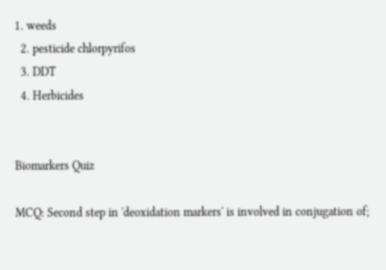1. weeds
  2. pesticide chlorpyrifos
  3. DDT
  4. Herbicides


Biomarkers Quiz

MCQ: Second step in 'deoxidation markers' is involved in conjugation of;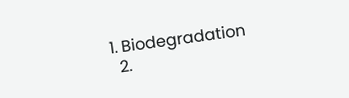1. Biodegradation
  2.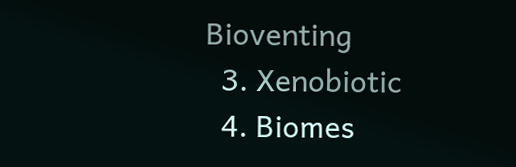Bioventing
  3. Xenobiotic
  4. Biomes